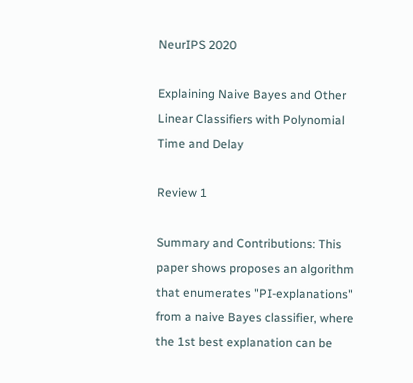NeurIPS 2020

Explaining Naive Bayes and Other Linear Classifiers with Polynomial Time and Delay

Review 1

Summary and Contributions: This paper shows proposes an algorithm that enumerates "PI-explanations" from a naive Bayes classifier, where the 1st best explanation can be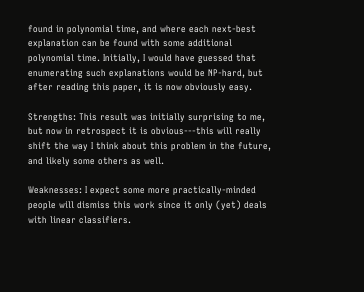found in polynomial time, and where each next-best explanation can be found with some additional polynomial time. Initially, I would have guessed that enumerating such explanations would be NP-hard, but after reading this paper, it is now obviously easy.

Strengths: This result was initially surprising to me, but now in retrospect it is obvious---this will really shift the way I think about this problem in the future, and likely some others as well.

Weaknesses: I expect some more practically-minded people will dismiss this work since it only (yet) deals with linear classifiers.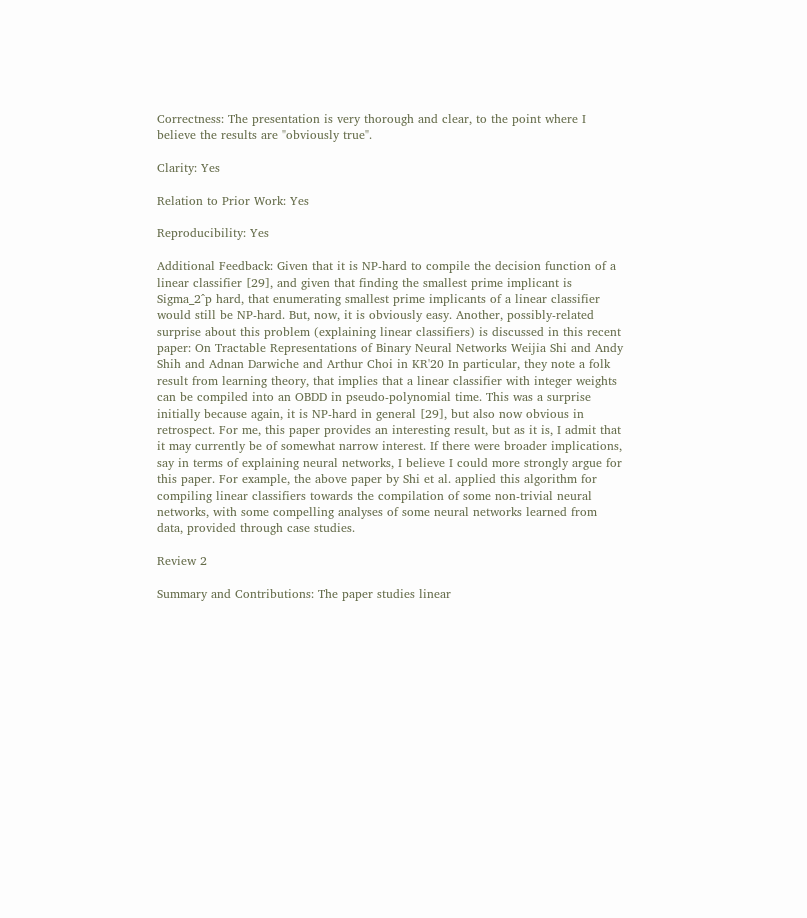Correctness: The presentation is very thorough and clear, to the point where I believe the results are "obviously true".

Clarity: Yes

Relation to Prior Work: Yes

Reproducibility: Yes

Additional Feedback: Given that it is NP-hard to compile the decision function of a linear classifier [29], and given that finding the smallest prime implicant is Sigma_2^p hard, that enumerating smallest prime implicants of a linear classifier would still be NP-hard. But, now, it is obviously easy. Another, possibly-related surprise about this problem (explaining linear classifiers) is discussed in this recent paper: On Tractable Representations of Binary Neural Networks Weijia Shi and Andy Shih and Adnan Darwiche and Arthur Choi in KR'20 In particular, they note a folk result from learning theory, that implies that a linear classifier with integer weights can be compiled into an OBDD in pseudo-polynomial time. This was a surprise initially because again, it is NP-hard in general [29], but also now obvious in retrospect. For me, this paper provides an interesting result, but as it is, I admit that it may currently be of somewhat narrow interest. If there were broader implications, say in terms of explaining neural networks, I believe I could more strongly argue for this paper. For example, the above paper by Shi et al. applied this algorithm for compiling linear classifiers towards the compilation of some non-trivial neural networks, with some compelling analyses of some neural networks learned from data, provided through case studies.

Review 2

Summary and Contributions: The paper studies linear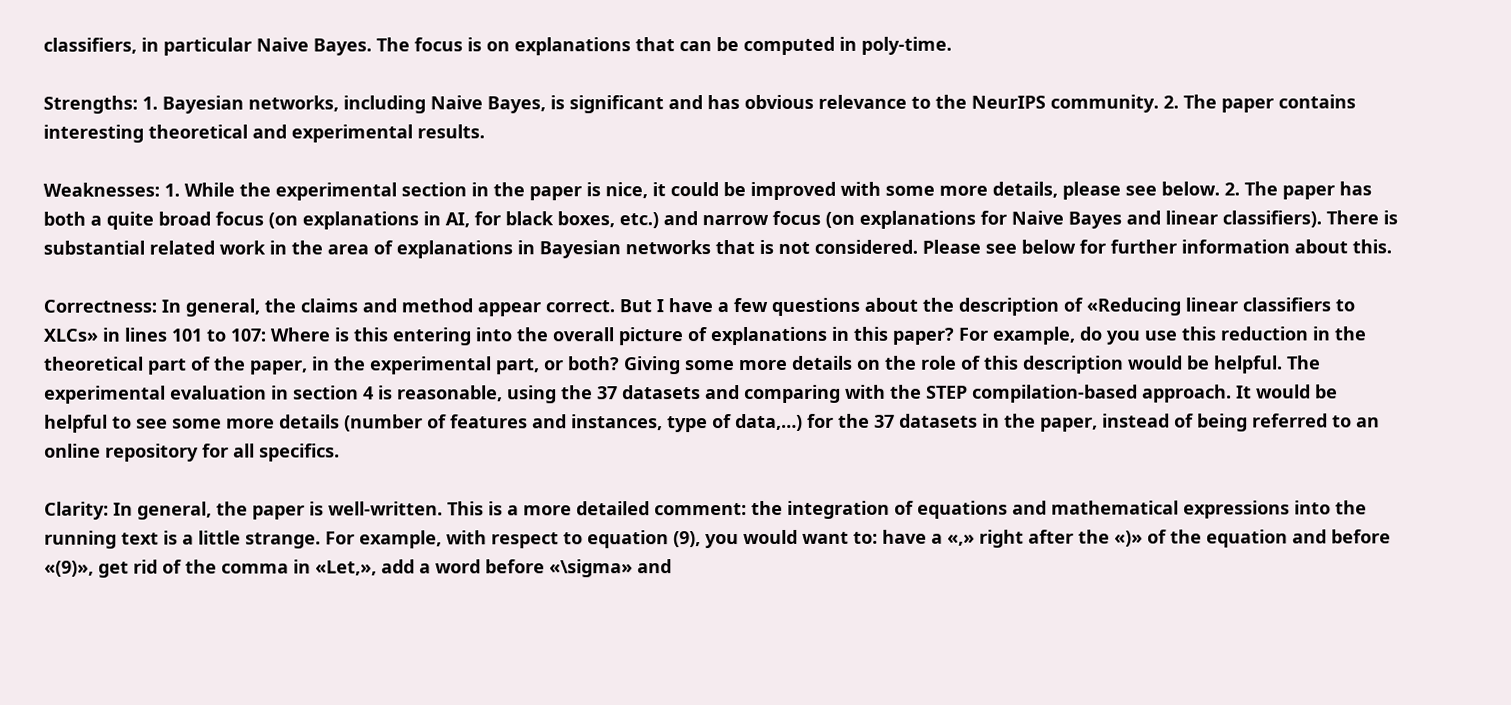classifiers, in particular Naive Bayes. The focus is on explanations that can be computed in poly-time.

Strengths: 1. Bayesian networks, including Naive Bayes, is significant and has obvious relevance to the NeurIPS community. 2. The paper contains interesting theoretical and experimental results.

Weaknesses: 1. While the experimental section in the paper is nice, it could be improved with some more details, please see below. 2. The paper has both a quite broad focus (on explanations in AI, for black boxes, etc.) and narrow focus (on explanations for Naive Bayes and linear classifiers). There is substantial related work in the area of explanations in Bayesian networks that is not considered. Please see below for further information about this.

Correctness: In general, the claims and method appear correct. But I have a few questions about the description of «Reducing linear classifiers to XLCs» in lines 101 to 107: Where is this entering into the overall picture of explanations in this paper? For example, do you use this reduction in the theoretical part of the paper, in the experimental part, or both? Giving some more details on the role of this description would be helpful. The experimental evaluation in section 4 is reasonable, using the 37 datasets and comparing with the STEP compilation-based approach. It would be helpful to see some more details (number of features and instances, type of data,…) for the 37 datasets in the paper, instead of being referred to an online repository for all specifics.

Clarity: In general, the paper is well-written. This is a more detailed comment: the integration of equations and mathematical expressions into the running text is a little strange. For example, with respect to equation (9), you would want to: have a «,» right after the «)» of the equation and before «(9)», get rid of the comma in «Let,», add a word before «\sigma» and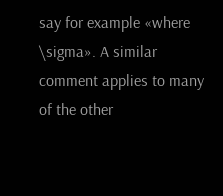say for example «where \sigma». A similar comment applies to many of the other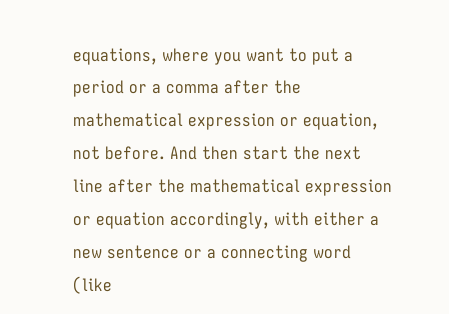equations, where you want to put a period or a comma after the mathematical expression or equation, not before. And then start the next line after the mathematical expression or equation accordingly, with either a new sentence or a connecting word (like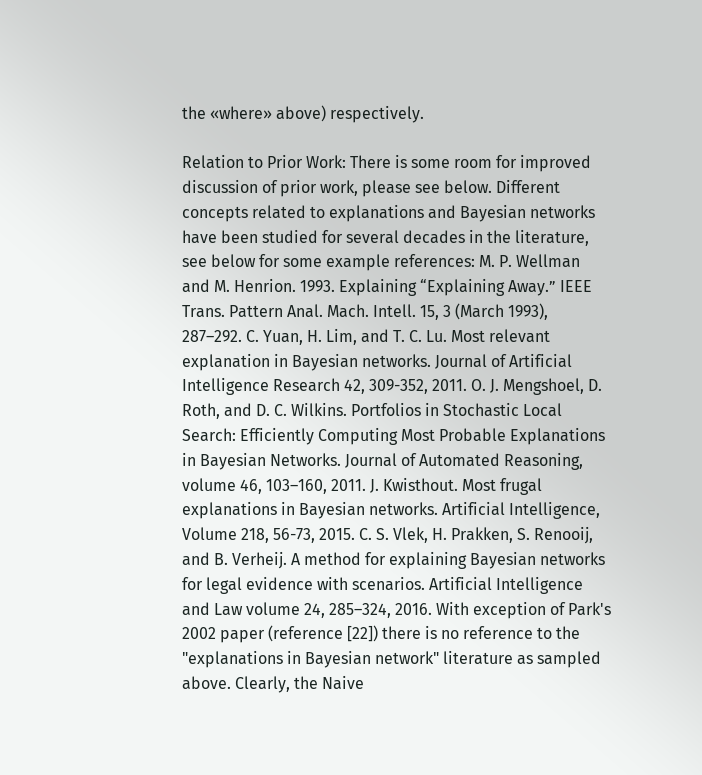the «where» above) respectively.

Relation to Prior Work: There is some room for improved discussion of prior work, please see below. Different concepts related to explanations and Bayesian networks have been studied for several decades in the literature, see below for some example references: M. P. Wellman and M. Henrion. 1993. Explaining “Explaining Away.” IEEE Trans. Pattern Anal. Mach. Intell. 15, 3 (March 1993), 287–292. C. Yuan, H. Lim, and T. C. Lu. Most relevant explanation in Bayesian networks. Journal of Artificial Intelligence Research 42, 309-352, 2011. O. J. Mengshoel, D. Roth, and D. C. Wilkins. Portfolios in Stochastic Local Search: Efficiently Computing Most Probable Explanations in Bayesian Networks. Journal of Automated Reasoning, volume 46, 103–160, 2011. J. Kwisthout. Most frugal explanations in Bayesian networks. Artificial Intelligence, Volume 218, 56-73, 2015. C. S. Vlek, H. Prakken, S. Renooij, and B. Verheij. A method for explaining Bayesian networks for legal evidence with scenarios. Artificial Intelligence and Law volume 24, 285–324, 2016. With exception of Park's 2002 paper (reference [22]) there is no reference to the "explanations in Bayesian network" literature as sampled above. Clearly, the Naive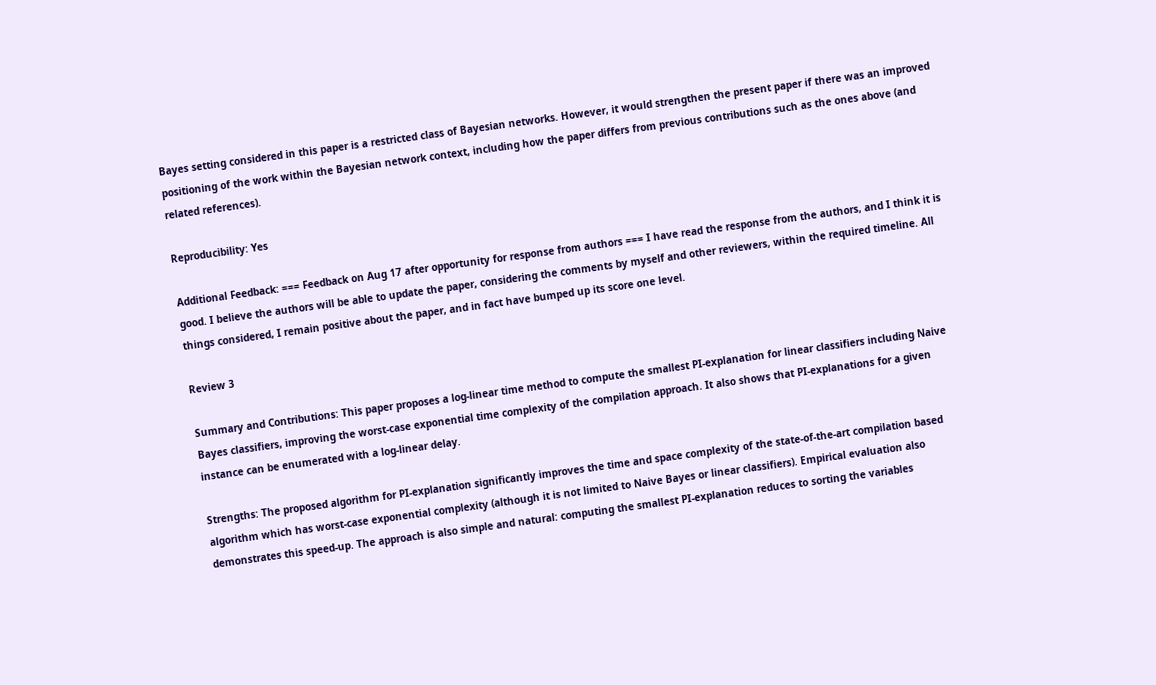Bayes setting considered in this paper is a restricted class of Bayesian networks. However, it would strengthen the present paper if there was an improved positioning of the work within the Bayesian network context, including how the paper differs from previous contributions such as the ones above (and related references).

Reproducibility: Yes

Additional Feedback: === Feedback on Aug 17 after opportunity for response from authors === I have read the response from the authors, and I think it is good. I believe the authors will be able to update the paper, considering the comments by myself and other reviewers, within the required timeline. All things considered, I remain positive about the paper, and in fact have bumped up its score one level.

Review 3

Summary and Contributions: This paper proposes a log-linear time method to compute the smallest PI-explanation for linear classifiers including Naive Bayes classifiers, improving the worst-case exponential time complexity of the compilation approach. It also shows that PI-explanations for a given instance can be enumerated with a log-linear delay.

Strengths: The proposed algorithm for PI-explanation significantly improves the time and space complexity of the state-of-the-art compilation based algorithm which has worst-case exponential complexity (although it is not limited to Naive Bayes or linear classifiers). Empirical evaluation also demonstrates this speed-up. The approach is also simple and natural: computing the smallest PI-explanation reduces to sorting the variables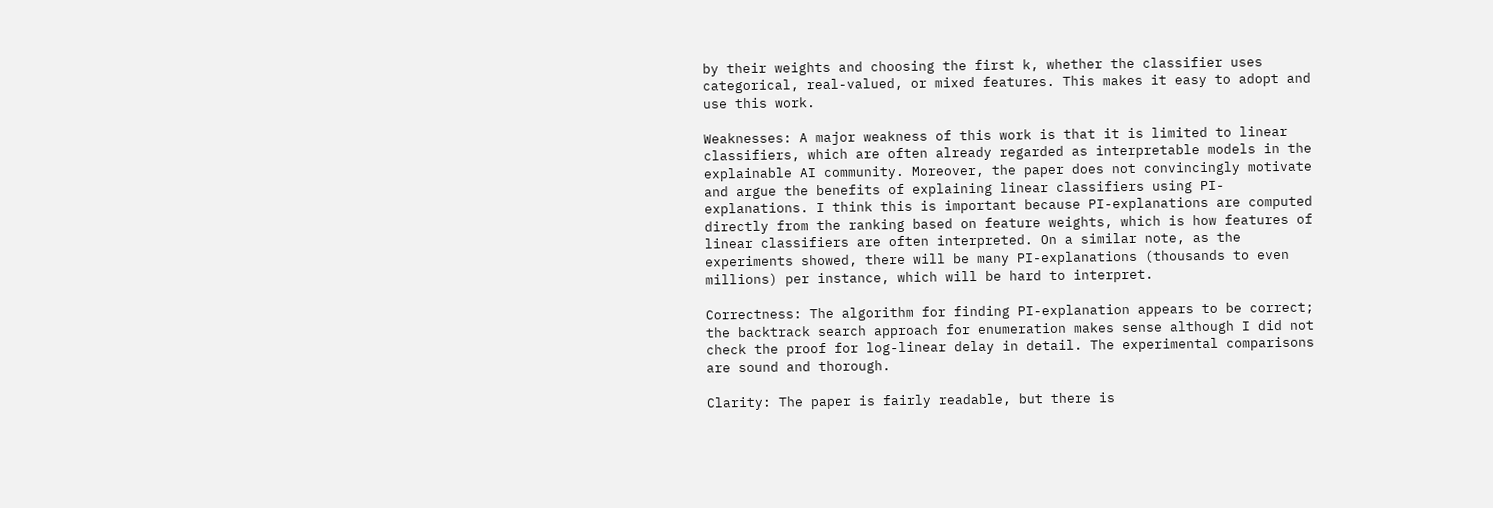by their weights and choosing the first k, whether the classifier uses categorical, real-valued, or mixed features. This makes it easy to adopt and use this work.

Weaknesses: A major weakness of this work is that it is limited to linear classifiers, which are often already regarded as interpretable models in the explainable AI community. Moreover, the paper does not convincingly motivate and argue the benefits of explaining linear classifiers using PI-explanations. I think this is important because PI-explanations are computed directly from the ranking based on feature weights, which is how features of linear classifiers are often interpreted. On a similar note, as the experiments showed, there will be many PI-explanations (thousands to even millions) per instance, which will be hard to interpret.

Correctness: The algorithm for finding PI-explanation appears to be correct; the backtrack search approach for enumeration makes sense although I did not check the proof for log-linear delay in detail. The experimental comparisons are sound and thorough.

Clarity: The paper is fairly readable, but there is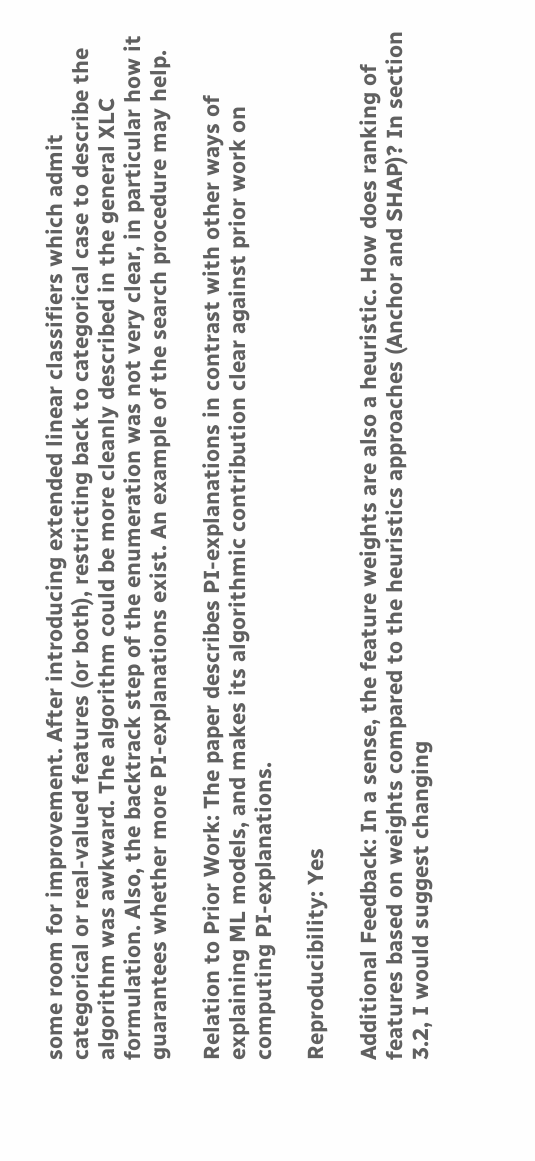some room for improvement. After introducing extended linear classifiers which admit categorical or real-valued features (or both), restricting back to categorical case to describe the algorithm was awkward. The algorithm could be more cleanly described in the general XLC formulation. Also, the backtrack step of the enumeration was not very clear, in particular how it guarantees whether more PI-explanations exist. An example of the search procedure may help.

Relation to Prior Work: The paper describes PI-explanations in contrast with other ways of explaining ML models, and makes its algorithmic contribution clear against prior work on computing PI-explanations.

Reproducibility: Yes

Additional Feedback: In a sense, the feature weights are also a heuristic. How does ranking of features based on weights compared to the heuristics approaches (Anchor and SHAP)? In section 3.2, I would suggest changing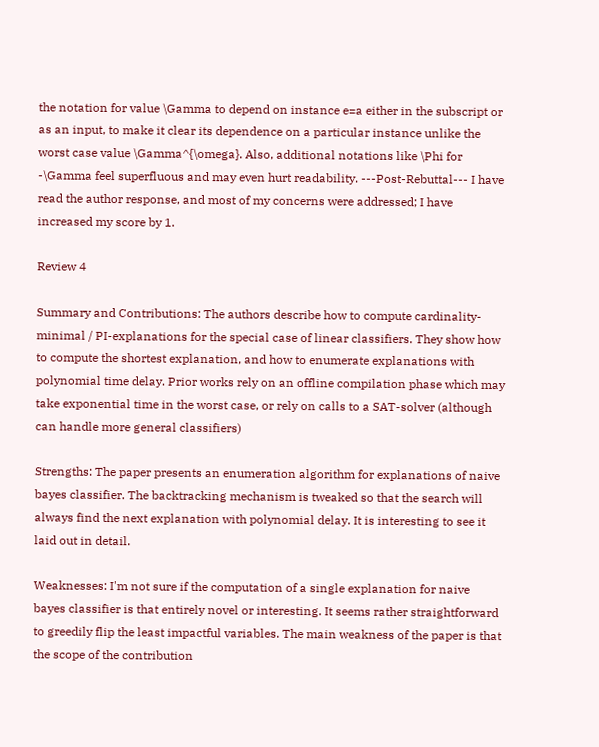the notation for value \Gamma to depend on instance e=a either in the subscript or as an input, to make it clear its dependence on a particular instance unlike the worst case value \Gamma^{\omega}. Also, additional notations like \Phi for -\Gamma feel superfluous and may even hurt readability. ---Post-Rebuttal--- I have read the author response, and most of my concerns were addressed; I have increased my score by 1.

Review 4

Summary and Contributions: The authors describe how to compute cardinality-minimal / PI-explanations for the special case of linear classifiers. They show how to compute the shortest explanation, and how to enumerate explanations with polynomial time delay. Prior works rely on an offline compilation phase which may take exponential time in the worst case, or rely on calls to a SAT-solver (although can handle more general classifiers)

Strengths: The paper presents an enumeration algorithm for explanations of naive bayes classifier. The backtracking mechanism is tweaked so that the search will always find the next explanation with polynomial delay. It is interesting to see it laid out in detail.

Weaknesses: I'm not sure if the computation of a single explanation for naive bayes classifier is that entirely novel or interesting. It seems rather straightforward to greedily flip the least impactful variables. The main weakness of the paper is that the scope of the contribution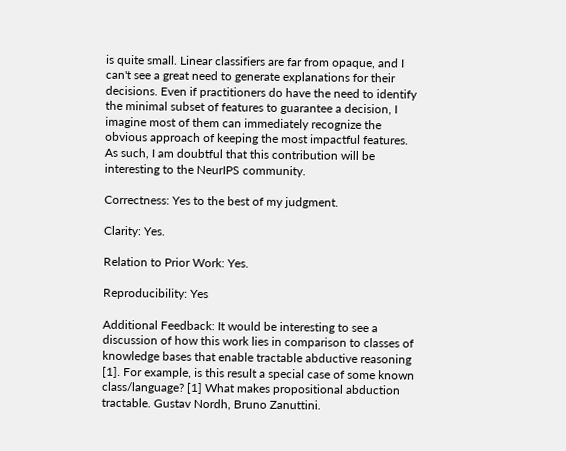is quite small. Linear classifiers are far from opaque, and I can't see a great need to generate explanations for their decisions. Even if practitioners do have the need to identify the minimal subset of features to guarantee a decision, I imagine most of them can immediately recognize the obvious approach of keeping the most impactful features. As such, I am doubtful that this contribution will be interesting to the NeurIPS community.

Correctness: Yes to the best of my judgment.

Clarity: Yes.

Relation to Prior Work: Yes.

Reproducibility: Yes

Additional Feedback: It would be interesting to see a discussion of how this work lies in comparison to classes of knowledge bases that enable tractable abductive reasoning [1]. For example, is this result a special case of some known class/language? [1] What makes propositional abduction tractable. Gustav Nordh, Bruno Zanuttini.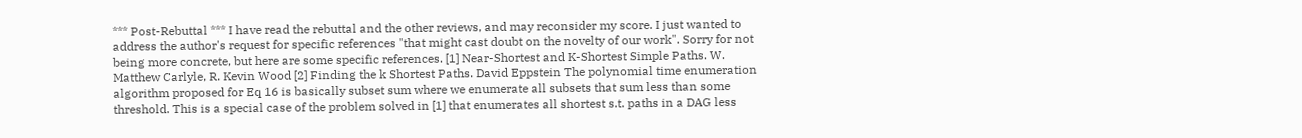*** Post-Rebuttal *** I have read the rebuttal and the other reviews, and may reconsider my score. I just wanted to address the author's request for specific references "that might cast doubt on the novelty of our work". Sorry for not being more concrete, but here are some specific references. [1] Near-Shortest and K-Shortest Simple Paths. W. Matthew Carlyle, R. Kevin Wood [2] Finding the k Shortest Paths. David Eppstein The polynomial time enumeration algorithm proposed for Eq 16 is basically subset sum where we enumerate all subsets that sum less than some threshold. This is a special case of the problem solved in [1] that enumerates all shortest s.t. paths in a DAG less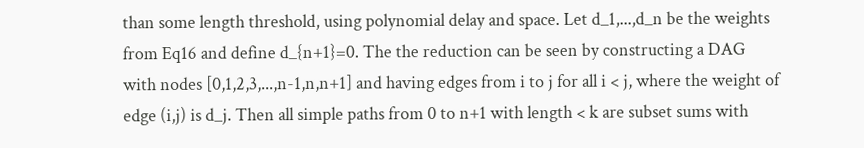than some length threshold, using polynomial delay and space. Let d_1,...,d_n be the weights from Eq16 and define d_{n+1}=0. The the reduction can be seen by constructing a DAG with nodes [0,1,2,3,...,n-1,n,n+1] and having edges from i to j for all i < j, where the weight of edge (i,j) is d_j. Then all simple paths from 0 to n+1 with length < k are subset sums with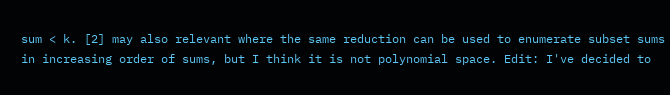sum < k. [2] may also relevant where the same reduction can be used to enumerate subset sums in increasing order of sums, but I think it is not polynomial space. Edit: I've decided to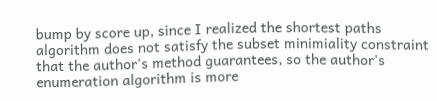bump by score up, since I realized the shortest paths algorithm does not satisfy the subset minimiality constraint that the author's method guarantees, so the author's enumeration algorithm is more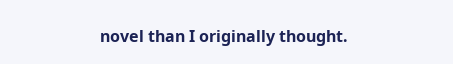novel than I originally thought.